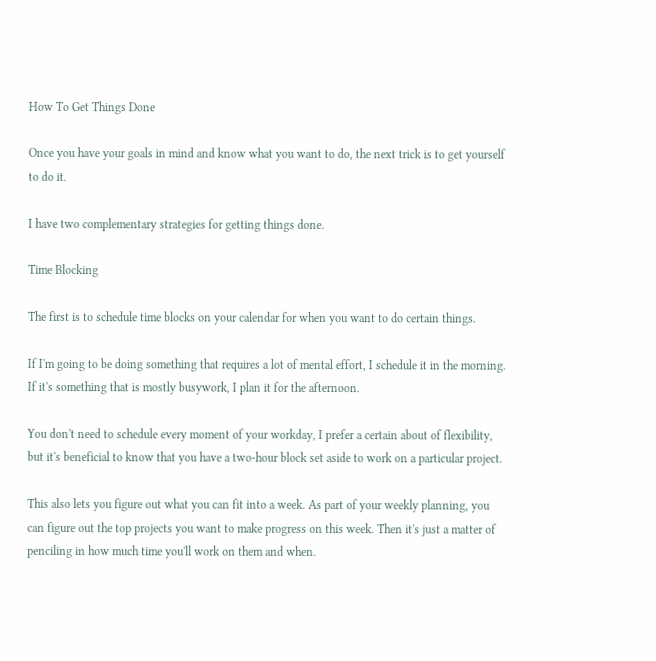How To Get Things Done

Once you have your goals in mind and know what you want to do, the next trick is to get yourself to do it.

I have two complementary strategies for getting things done.

Time Blocking

The first is to schedule time blocks on your calendar for when you want to do certain things.

If I'm going to be doing something that requires a lot of mental effort, I schedule it in the morning. If it's something that is mostly busywork, I plan it for the afternoon.

You don't need to schedule every moment of your workday, I prefer a certain about of flexibility, but it's beneficial to know that you have a two-hour block set aside to work on a particular project.

This also lets you figure out what you can fit into a week. As part of your weekly planning, you can figure out the top projects you want to make progress on this week. Then it's just a matter of penciling in how much time you'll work on them and when.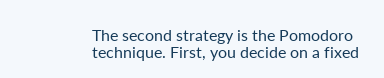The second strategy is the Pomodoro technique. First, you decide on a fixed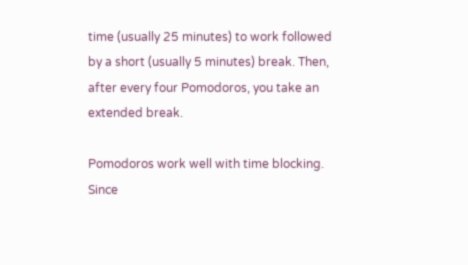time (usually 25 minutes) to work followed by a short (usually 5 minutes) break. Then, after every four Pomodoros, you take an extended break.

Pomodoros work well with time blocking. Since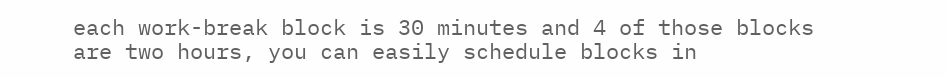each work-break block is 30 minutes and 4 of those blocks are two hours, you can easily schedule blocks in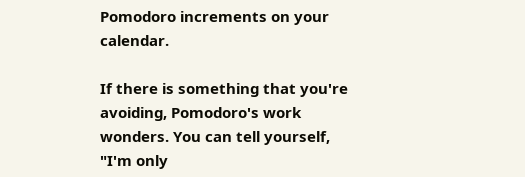Pomodoro increments on your calendar.

If there is something that you're avoiding, Pomodoro's work wonders. You can tell yourself, "I'm only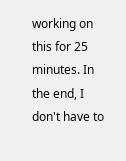working on this for 25 minutes. In the end, I don't have to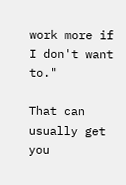work more if I don't want to."

That can usually get you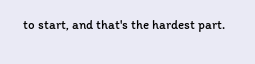to start, and that's the hardest part.